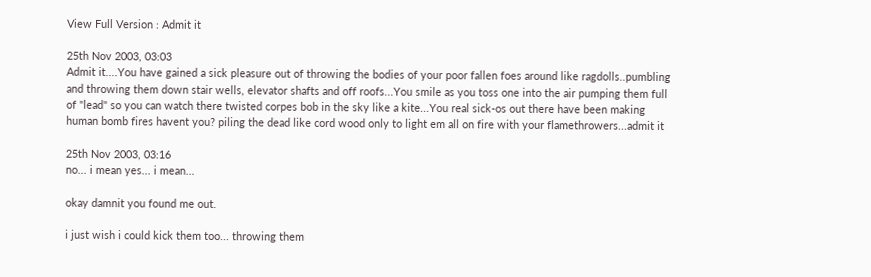View Full Version : Admit it

25th Nov 2003, 03:03
Admit it....You have gained a sick pleasure out of throwing the bodies of your poor fallen foes around like ragdolls..pumbling and throwing them down stair wells, elevator shafts and off roofs...You smile as you toss one into the air pumping them full of "lead" so you can watch there twisted corpes bob in the sky like a kite...You real sick-os out there have been making human bomb fires havent you? piling the dead like cord wood only to light em all on fire with your flamethrowers...admit it

25th Nov 2003, 03:16
no... i mean yes... i mean...

okay damnit you found me out.

i just wish i could kick them too... throwing them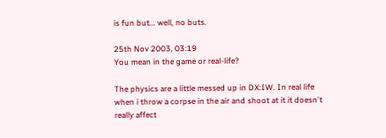is fun but... well, no buts.

25th Nov 2003, 03:19
You mean in the game or real-life?

The physics are a little messed up in DX:IW. In real life when i throw a corpse in the air and shoot at it it doesn't really affect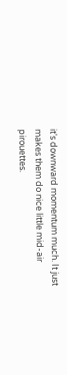it's downward momentum much. It just makes them do nice little mid-air pirouettes.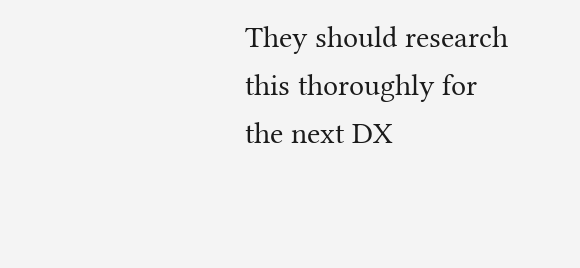They should research this thoroughly for the next DX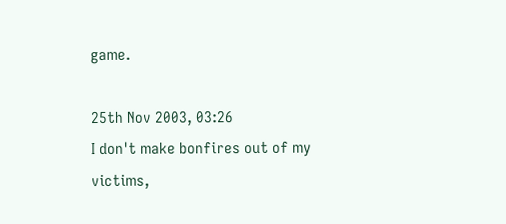game.

25th Nov 2003, 03:26
I don't make bonfires out of my victims,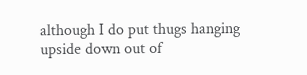although I do put thugs hanging upside down out of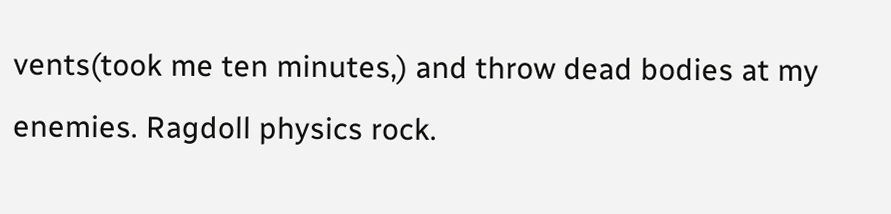vents(took me ten minutes,) and throw dead bodies at my enemies. Ragdoll physics rock.